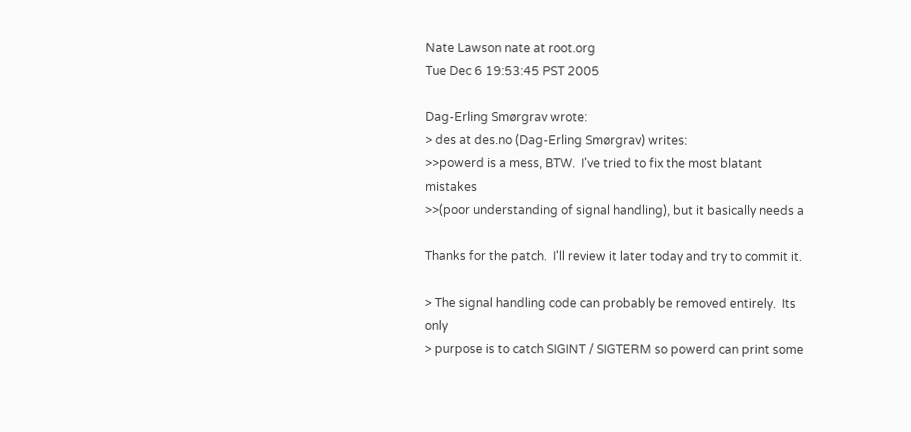Nate Lawson nate at root.org
Tue Dec 6 19:53:45 PST 2005

Dag-Erling Smørgrav wrote:
> des at des.no (Dag-Erling Smørgrav) writes:
>>powerd is a mess, BTW.  I've tried to fix the most blatant mistakes
>>(poor understanding of signal handling), but it basically needs a

Thanks for the patch.  I'll review it later today and try to commit it.

> The signal handling code can probably be removed entirely.  Its only
> purpose is to catch SIGINT / SIGTERM so powerd can print some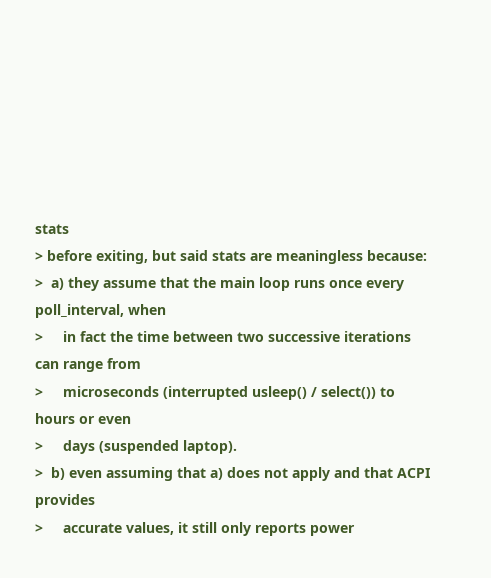stats
> before exiting, but said stats are meaningless because:
>  a) they assume that the main loop runs once every poll_interval, when
>     in fact the time between two successive iterations can range from
>     microseconds (interrupted usleep() / select()) to hours or even
>     days (suspended laptop).
>  b) even assuming that a) does not apply and that ACPI provides
>     accurate values, it still only reports power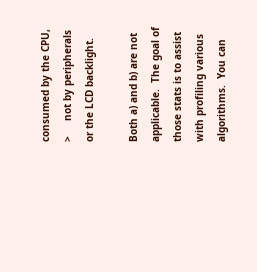consumed by the CPU,
>     not by peripherals or the LCD backlight.

Both a) and b) are not applicable.  The goal of those stats is to assist
with profiling various algorithms.  You can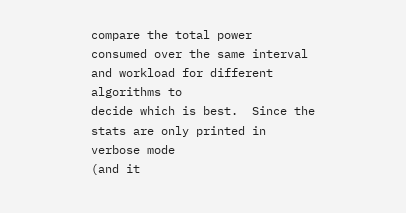compare the total power
consumed over the same interval and workload for different algorithms to
decide which is best.  Since the stats are only printed in verbose mode
(and it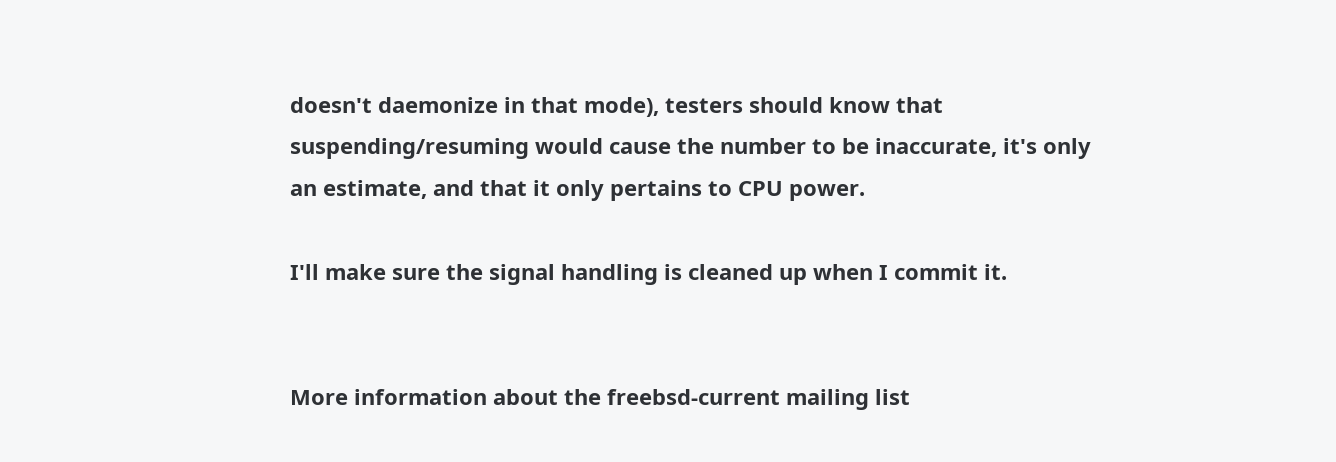doesn't daemonize in that mode), testers should know that
suspending/resuming would cause the number to be inaccurate, it's only
an estimate, and that it only pertains to CPU power.

I'll make sure the signal handling is cleaned up when I commit it.


More information about the freebsd-current mailing list